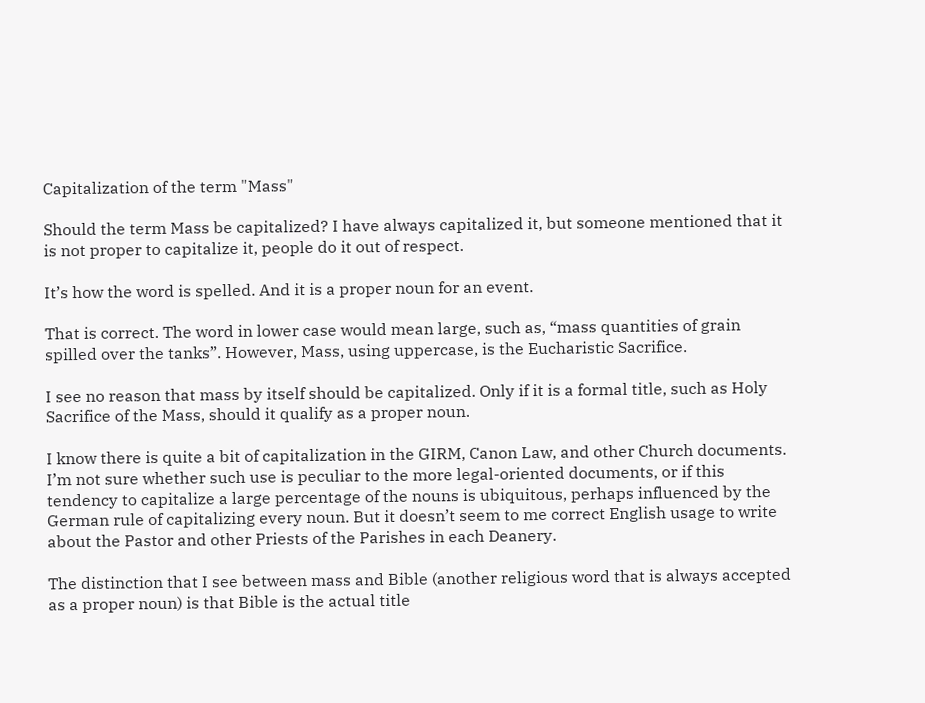Capitalization of the term "Mass"

Should the term Mass be capitalized? I have always capitalized it, but someone mentioned that it is not proper to capitalize it, people do it out of respect.

It’s how the word is spelled. And it is a proper noun for an event.

That is correct. The word in lower case would mean large, such as, “mass quantities of grain spilled over the tanks”. However, Mass, using uppercase, is the Eucharistic Sacrifice.

I see no reason that mass by itself should be capitalized. Only if it is a formal title, such as Holy Sacrifice of the Mass, should it qualify as a proper noun.

I know there is quite a bit of capitalization in the GIRM, Canon Law, and other Church documents. I’m not sure whether such use is peculiar to the more legal-oriented documents, or if this tendency to capitalize a large percentage of the nouns is ubiquitous, perhaps influenced by the German rule of capitalizing every noun. But it doesn’t seem to me correct English usage to write about the Pastor and other Priests of the Parishes in each Deanery.

The distinction that I see between mass and Bible (another religious word that is always accepted as a proper noun) is that Bible is the actual title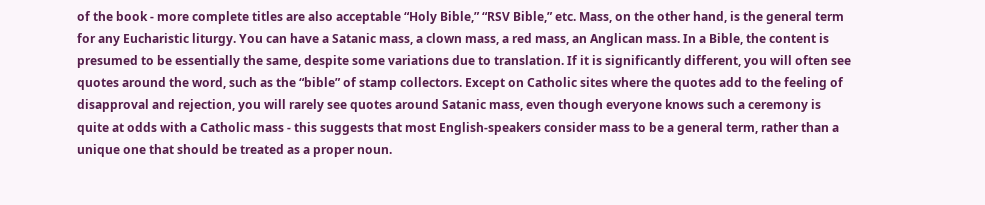of the book - more complete titles are also acceptable “Holy Bible,” “RSV Bible,” etc. Mass, on the other hand, is the general term for any Eucharistic liturgy. You can have a Satanic mass, a clown mass, a red mass, an Anglican mass. In a Bible, the content is presumed to be essentially the same, despite some variations due to translation. If it is significantly different, you will often see quotes around the word, such as the “bible” of stamp collectors. Except on Catholic sites where the quotes add to the feeling of disapproval and rejection, you will rarely see quotes around Satanic mass, even though everyone knows such a ceremony is quite at odds with a Catholic mass - this suggests that most English-speakers consider mass to be a general term, rather than a unique one that should be treated as a proper noun.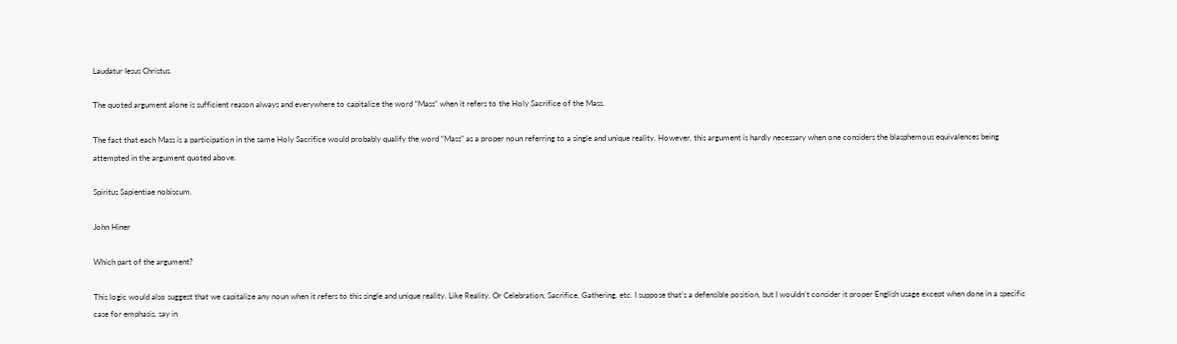Laudatur Iesus Christus.

The quoted argument alone is sufficient reason always and everywhere to capitalize the word “Mass” when it refers to the Holy Sacrifice of the Mass.

The fact that each Mass is a participation in the same Holy Sacrifice would probably qualify the word “Mass” as a proper noun referring to a single and unique reality. However, this argument is hardly necessary when one considers the blasphemous equivalences being attempted in the argument quoted above.

Spiritus Sapientiae nobiscum.

John Hiner

Which part of the argument?

This logic would also suggest that we capitalize any noun when it refers to this single and unique reality. Like Reality. Or Celebration, Sacrifice, Gathering, etc. I suppose that’s a defensible position, but I wouldn’t consider it proper English usage except when done in a specific case for emphasis, say in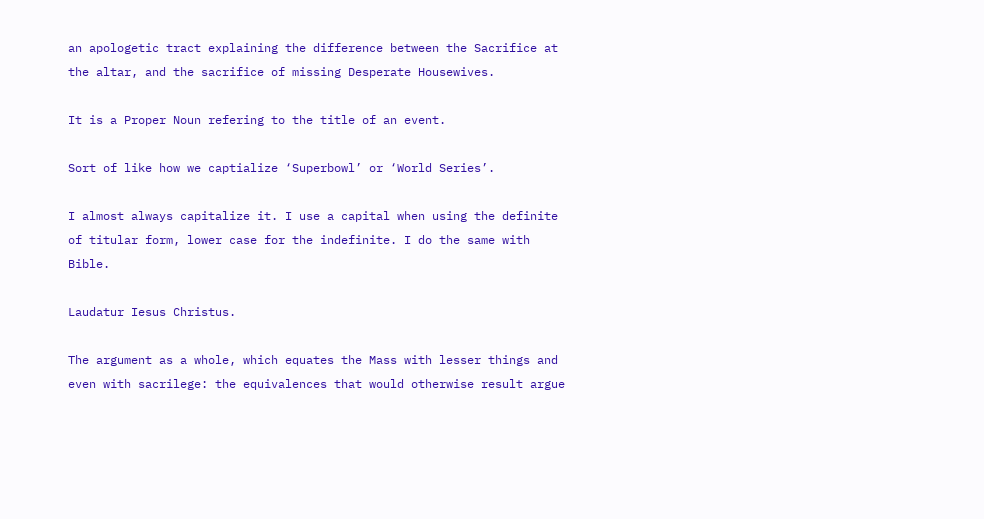an apologetic tract explaining the difference between the Sacrifice at the altar, and the sacrifice of missing Desperate Housewives.

It is a Proper Noun refering to the title of an event.

Sort of like how we captialize ‘Superbowl’ or ‘World Series’.

I almost always capitalize it. I use a capital when using the definite of titular form, lower case for the indefinite. I do the same with Bible.

Laudatur Iesus Christus.

The argument as a whole, which equates the Mass with lesser things and even with sacrilege: the equivalences that would otherwise result argue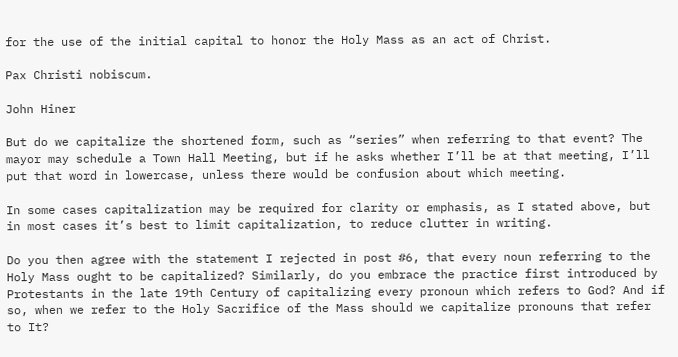for the use of the initial capital to honor the Holy Mass as an act of Christ.

Pax Christi nobiscum.

John Hiner

But do we capitalize the shortened form, such as “series” when referring to that event? The mayor may schedule a Town Hall Meeting, but if he asks whether I’ll be at that meeting, I’ll put that word in lowercase, unless there would be confusion about which meeting.

In some cases capitalization may be required for clarity or emphasis, as I stated above, but in most cases it’s best to limit capitalization, to reduce clutter in writing.

Do you then agree with the statement I rejected in post #6, that every noun referring to the Holy Mass ought to be capitalized? Similarly, do you embrace the practice first introduced by Protestants in the late 19th Century of capitalizing every pronoun which refers to God? And if so, when we refer to the Holy Sacrifice of the Mass should we capitalize pronouns that refer to It?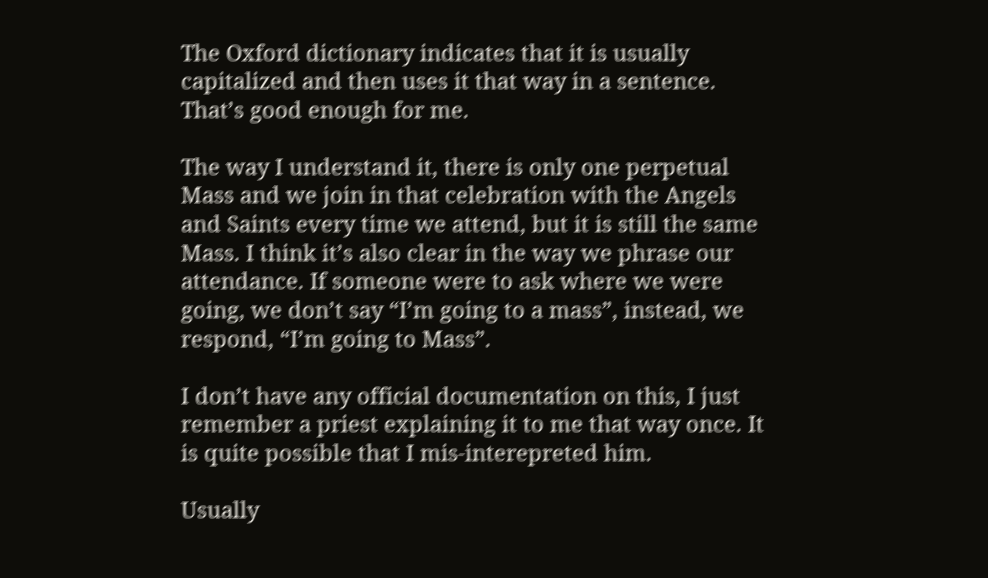The Oxford dictionary indicates that it is usually capitalized and then uses it that way in a sentence. That’s good enough for me.

The way I understand it, there is only one perpetual Mass and we join in that celebration with the Angels and Saints every time we attend, but it is still the same Mass. I think it’s also clear in the way we phrase our attendance. If someone were to ask where we were going, we don’t say “I’m going to a mass”, instead, we respond, “I’m going to Mass”.

I don’t have any official documentation on this, I just remember a priest explaining it to me that way once. It is quite possible that I mis-interepreted him.

Usually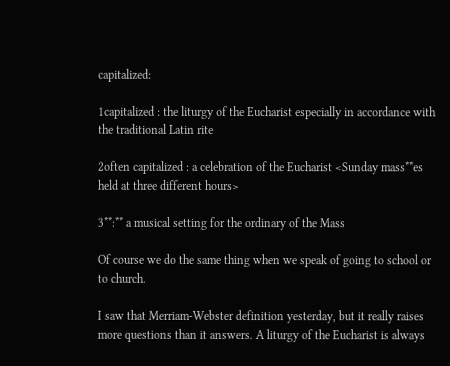capitalized:

1capitalized : the liturgy of the Eucharist especially in accordance with the traditional Latin rite

2often capitalized : a celebration of the Eucharist <Sunday mass**es held at three different hours>

3**:** a musical setting for the ordinary of the Mass

Of course we do the same thing when we speak of going to school or to church.

I saw that Merriam-Webster definition yesterday, but it really raises more questions than it answers. A liturgy of the Eucharist is always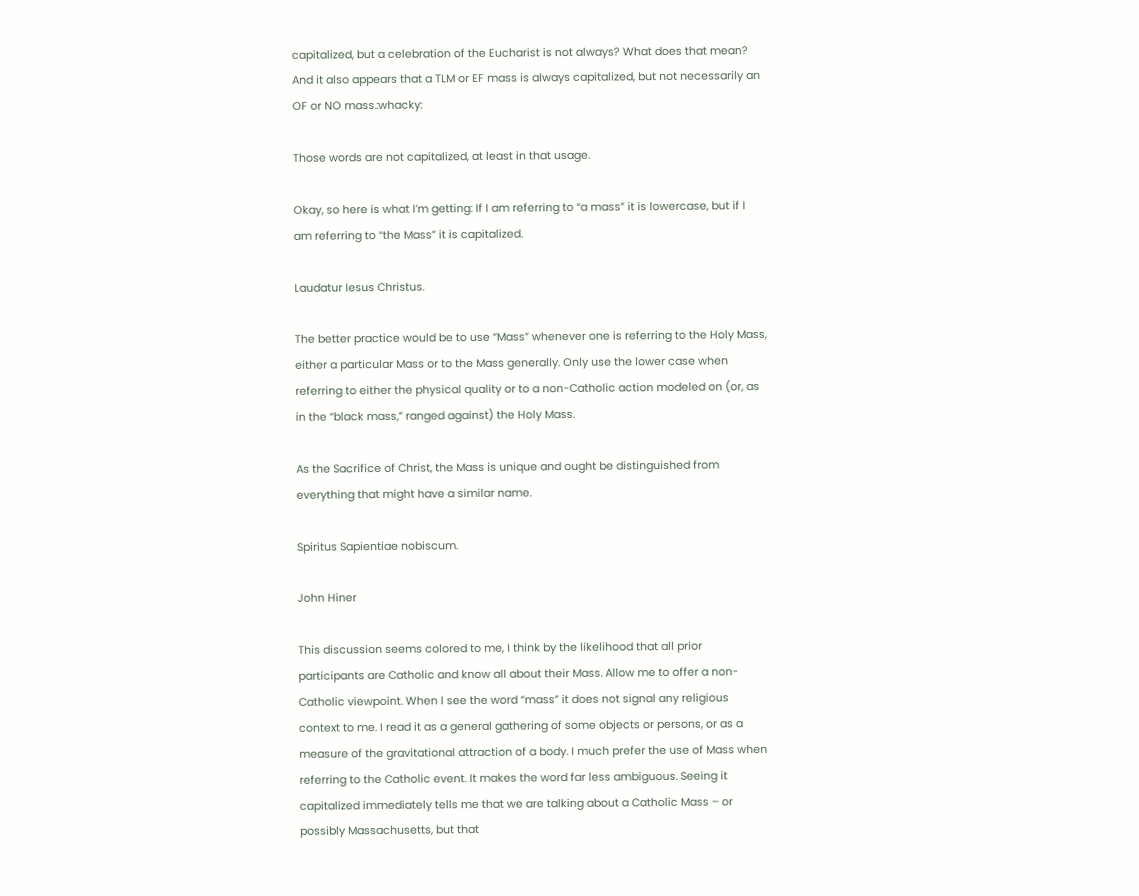capitalized, but a celebration of the Eucharist is not always? What does that mean? And it also appears that a TLM or EF mass is always capitalized, but not necessarily an OF or NO mass.:whacky:

Those words are not capitalized, at least in that usage.

Okay, so here is what I’m getting: If I am referring to “a mass” it is lowercase, but if I am referring to “the Mass” it is capitalized.

Laudatur Iesus Christus.

The better practice would be to use “Mass” whenever one is referring to the Holy Mass, either a particular Mass or to the Mass generally. Only use the lower case when referring to either the physical quality or to a non-Catholic action modeled on (or, as in the “black mass,” ranged against) the Holy Mass.

As the Sacrifice of Christ, the Mass is unique and ought be distinguished from everything that might have a similar name.

Spiritus Sapientiae nobiscum.

John Hiner

This discussion seems colored to me, I think by the likelihood that all prior participants are Catholic and know all about their Mass. Allow me to offer a non-Catholic viewpoint. When I see the word “mass” it does not signal any religious context to me. I read it as a general gathering of some objects or persons, or as a measure of the gravitational attraction of a body. I much prefer the use of Mass when referring to the Catholic event. It makes the word far less ambiguous. Seeing it capitalized immediately tells me that we are talking about a Catholic Mass – or possibly Massachusetts, but that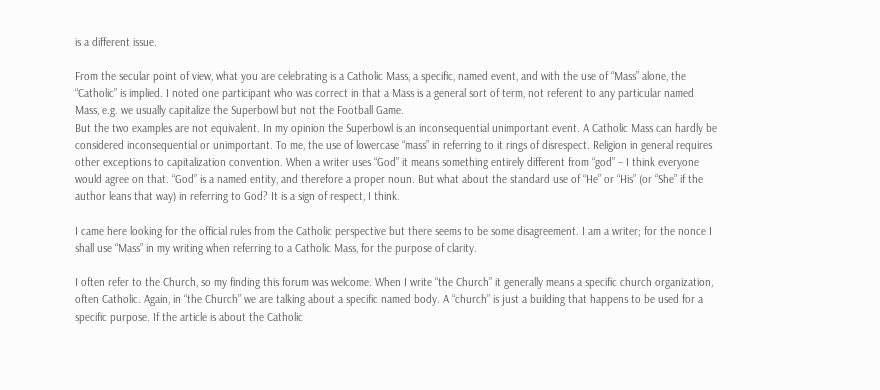is a different issue.

From the secular point of view, what you are celebrating is a Catholic Mass, a specific, named event, and with the use of “Mass” alone, the “Catholic” is implied. I noted one participant who was correct in that a Mass is a general sort of term, not referent to any particular named Mass, e.g. we usually capitalize the Superbowl but not the Football Game.
But the two examples are not equivalent. In my opinion the Superbowl is an inconsequential unimportant event. A Catholic Mass can hardly be considered inconsequential or unimportant. To me, the use of lowercase “mass” in referring to it rings of disrespect. Religion in general requires other exceptions to capitalization convention. When a writer uses “God” it means something entirely different from “god” – I think everyone would agree on that. “God” is a named entity, and therefore a proper noun. But what about the standard use of “He” or “His” (or “She” if the author leans that way) in referring to God? It is a sign of respect, I think.

I came here looking for the official rules from the Catholic perspective but there seems to be some disagreement. I am a writer; for the nonce I shall use “Mass” in my writing when referring to a Catholic Mass, for the purpose of clarity.

I often refer to the Church, so my finding this forum was welcome. When I write “the Church” it generally means a specific church organization, often Catholic. Again, in “the Church” we are talking about a specific named body. A “church” is just a building that happens to be used for a specific purpose. If the article is about the Catholic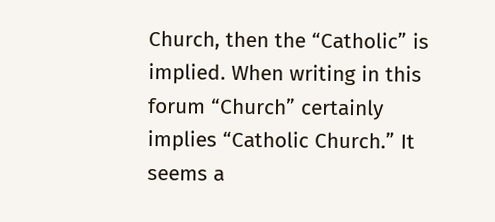Church, then the “Catholic” is implied. When writing in this forum “Church” certainly implies “Catholic Church.” It seems a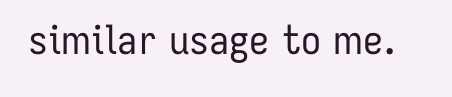similar usage to me.